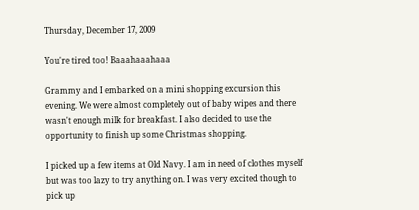Thursday, December 17, 2009

You're tired too! Baaahaaahaaa

Grammy and I embarked on a mini shopping excursion this evening. We were almost completely out of baby wipes and there wasn't enough milk for breakfast. I also decided to use the opportunity to finish up some Christmas shopping.

I picked up a few items at Old Navy. I am in need of clothes myself but was too lazy to try anything on. I was very excited though to pick up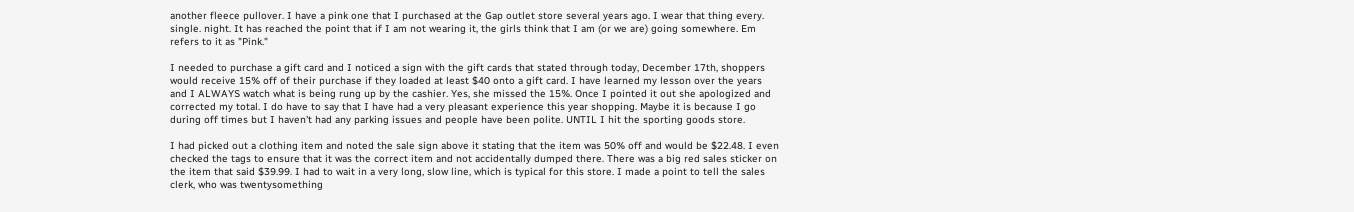another fleece pullover. I have a pink one that I purchased at the Gap outlet store several years ago. I wear that thing every. single. night. It has reached the point that if I am not wearing it, the girls think that I am (or we are) going somewhere. Em refers to it as "Pink."

I needed to purchase a gift card and I noticed a sign with the gift cards that stated through today, December 17th, shoppers would receive 15% off of their purchase if they loaded at least $40 onto a gift card. I have learned my lesson over the years and I ALWAYS watch what is being rung up by the cashier. Yes, she missed the 15%. Once I pointed it out she apologized and corrected my total. I do have to say that I have had a very pleasant experience this year shopping. Maybe it is because I go during off times but I haven't had any parking issues and people have been polite. UNTIL I hit the sporting goods store.

I had picked out a clothing item and noted the sale sign above it stating that the item was 50% off and would be $22.48. I even checked the tags to ensure that it was the correct item and not accidentally dumped there. There was a big red sales sticker on the item that said $39.99. I had to wait in a very long, slow line, which is typical for this store. I made a point to tell the sales clerk, who was twentysomething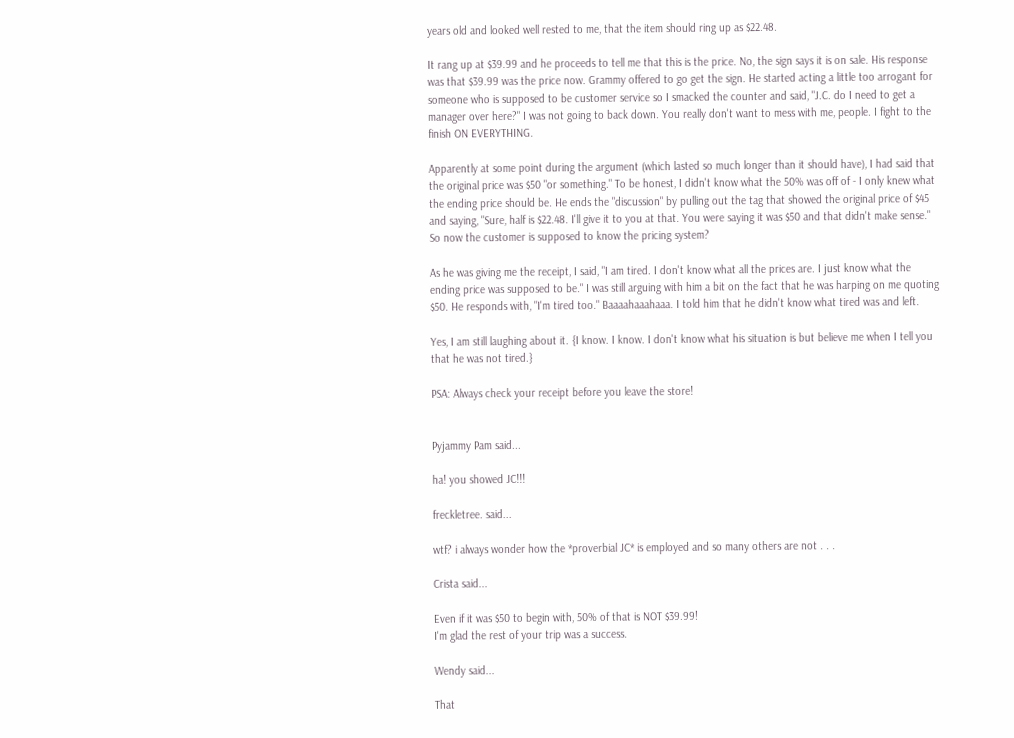years old and looked well rested to me, that the item should ring up as $22.48.

It rang up at $39.99 and he proceeds to tell me that this is the price. No, the sign says it is on sale. His response was that $39.99 was the price now. Grammy offered to go get the sign. He started acting a little too arrogant for someone who is supposed to be customer service so I smacked the counter and said, "J.C. do I need to get a manager over here?" I was not going to back down. You really don't want to mess with me, people. I fight to the finish ON EVERYTHING.

Apparently at some point during the argument (which lasted so much longer than it should have), I had said that the original price was $50 "or something." To be honest, I didn't know what the 50% was off of - I only knew what the ending price should be. He ends the "discussion" by pulling out the tag that showed the original price of $45 and saying, "Sure, half is $22.48. I'll give it to you at that. You were saying it was $50 and that didn't make sense." So now the customer is supposed to know the pricing system?

As he was giving me the receipt, I said, "I am tired. I don't know what all the prices are. I just know what the ending price was supposed to be." I was still arguing with him a bit on the fact that he was harping on me quoting $50. He responds with, "I'm tired too." Baaaahaaahaaa. I told him that he didn't know what tired was and left.

Yes, I am still laughing about it. {I know. I know. I don't know what his situation is but believe me when I tell you that he was not tired.}

PSA: Always check your receipt before you leave the store!


Pyjammy Pam said...

ha! you showed JC!!!

freckletree. said...

wtf? i always wonder how the *proverbial JC* is employed and so many others are not . . .

Crista said...

Even if it was $50 to begin with, 50% of that is NOT $39.99!
I'm glad the rest of your trip was a success.

Wendy said...

That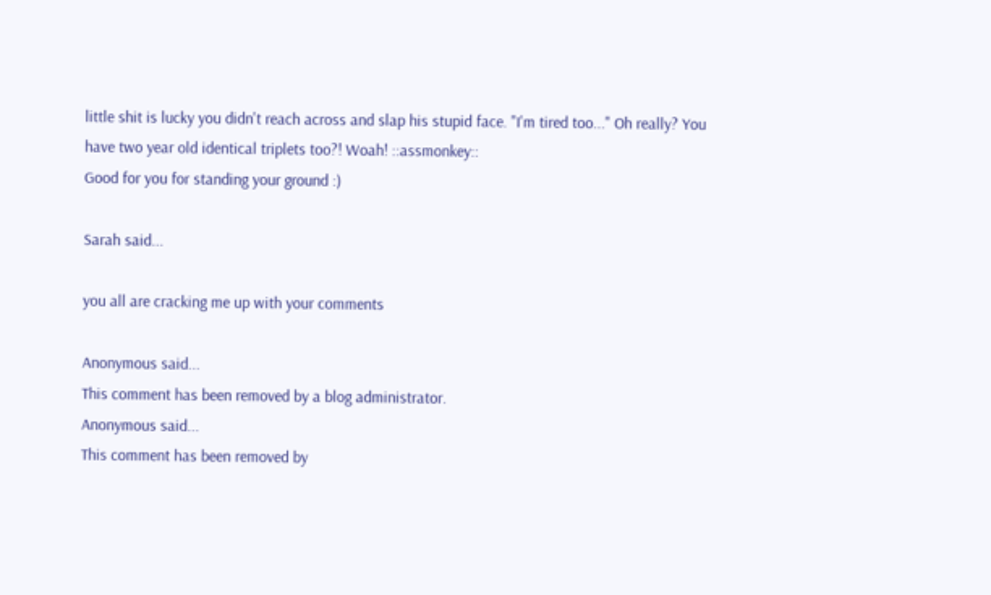little shit is lucky you didn't reach across and slap his stupid face. "I'm tired too..." Oh really? You have two year old identical triplets too?! Woah! ::assmonkey::
Good for you for standing your ground :)

Sarah said...

you all are cracking me up with your comments

Anonymous said...
This comment has been removed by a blog administrator.
Anonymous said...
This comment has been removed by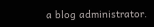a blog administrator.